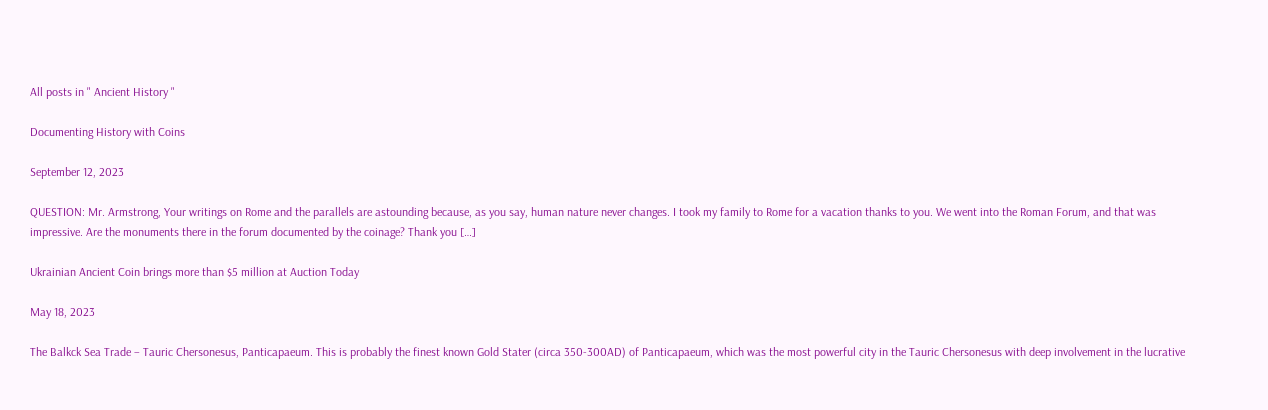All posts in " Ancient History "

Documenting History with Coins

September 12, 2023

QUESTION: Mr. Armstrong, Your writings on Rome and the parallels are astounding because, as you say, human nature never changes. I took my family to Rome for a vacation thanks to you. We went into the Roman Forum, and that was impressive. Are the monuments there in the forum documented by the coinage? Thank you […]

Ukrainian Ancient Coin brings more than $5 million at Auction Today

May 18, 2023

The Balkck Sea Trade – Tauric Chersonesus, Panticapaeum. This is probably the finest known Gold Stater (circa 350-300AD) of Panticapaeum, which was the most powerful city in the Tauric Chersonesus with deep involvement in the lucrative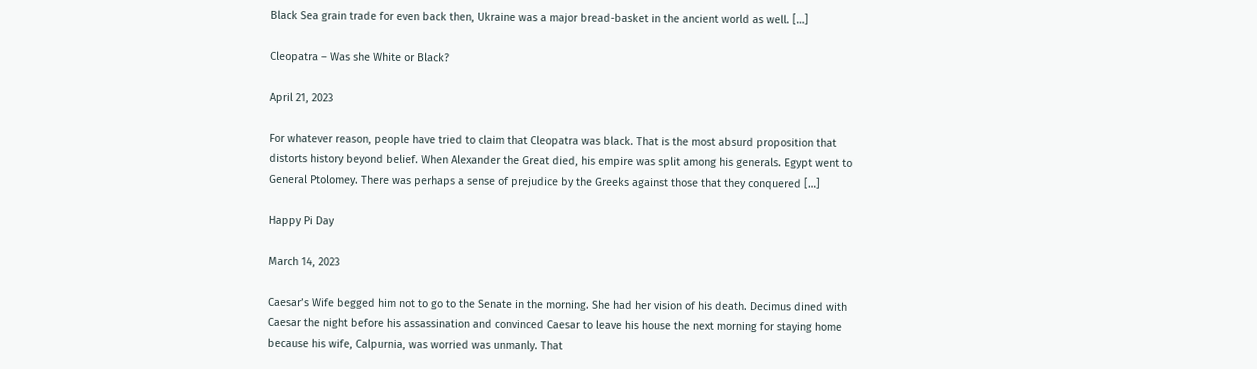Black Sea grain trade for even back then, Ukraine was a major bread-basket in the ancient world as well. […]

Cleopatra – Was she White or Black?

April 21, 2023

For whatever reason, people have tried to claim that Cleopatra was black. That is the most absurd proposition that distorts history beyond belief. When Alexander the Great died, his empire was split among his generals. Egypt went to General Ptolomey. There was perhaps a sense of prejudice by the Greeks against those that they conquered […]

Happy Pi Day

March 14, 2023

Caesar’s Wife begged him not to go to the Senate in the morning. She had her vision of his death. Decimus dined with Caesar the night before his assassination and convinced Caesar to leave his house the next morning for staying home because his wife, Calpurnia, was worried was unmanly. That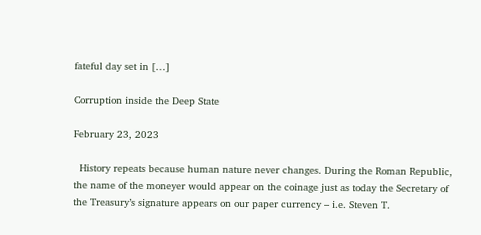fateful day set in […]

Corruption inside the Deep State

February 23, 2023

  History repeats because human nature never changes. During the Roman Republic, the name of the moneyer would appear on the coinage just as today the Secretary of the Treasury’s signature appears on our paper currency – i.e. Steven T.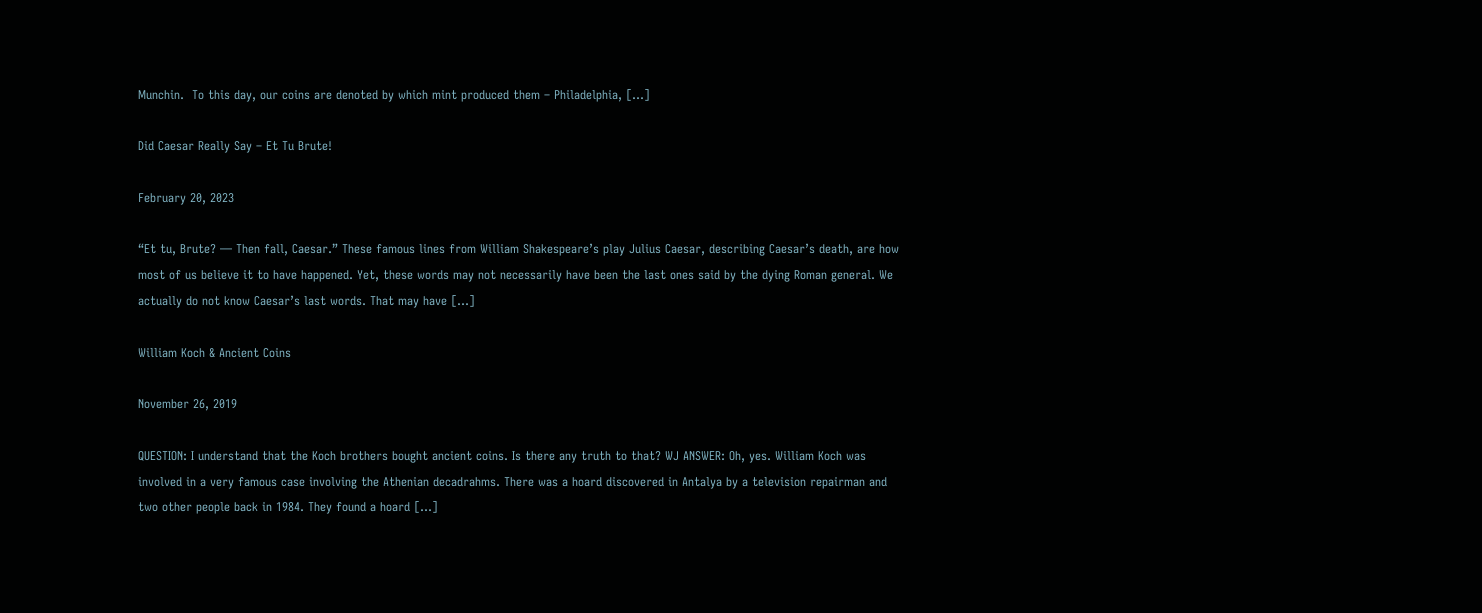Munchin.  To this day, our coins are denoted by which mint produced them – Philadelphia, […]

Did Caesar Really Say – Et Tu Brute!

February 20, 2023

“Et tu, Brute? — Then fall, Caesar.” These famous lines from William Shakespeare’s play Julius Caesar, describing Caesar’s death, are how most of us believe it to have happened. Yet, these words may not necessarily have been the last ones said by the dying Roman general. We actually do not know Caesar’s last words. That may have […]

William Koch & Ancient Coins

November 26, 2019

QUESTION: I understand that the Koch brothers bought ancient coins. Is there any truth to that? WJ ANSWER: Oh, yes. William Koch was involved in a very famous case involving the Athenian decadrahms. There was a hoard discovered in Antalya by a television repairman and two other people back in 1984. They found a hoard […]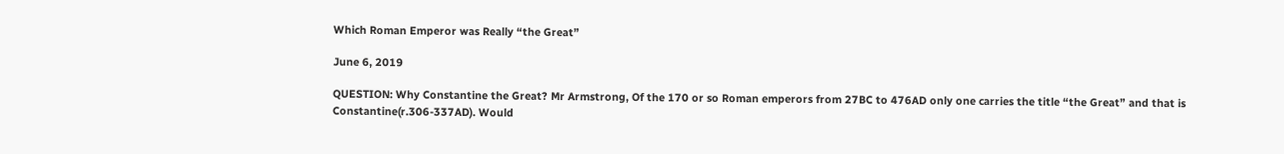Which Roman Emperor was Really “the Great”

June 6, 2019

QUESTION: Why Constantine the Great? Mr Armstrong, Of the 170 or so Roman emperors from 27BC to 476AD only one carries the title “the Great” and that is Constantine(r.306-337AD). Would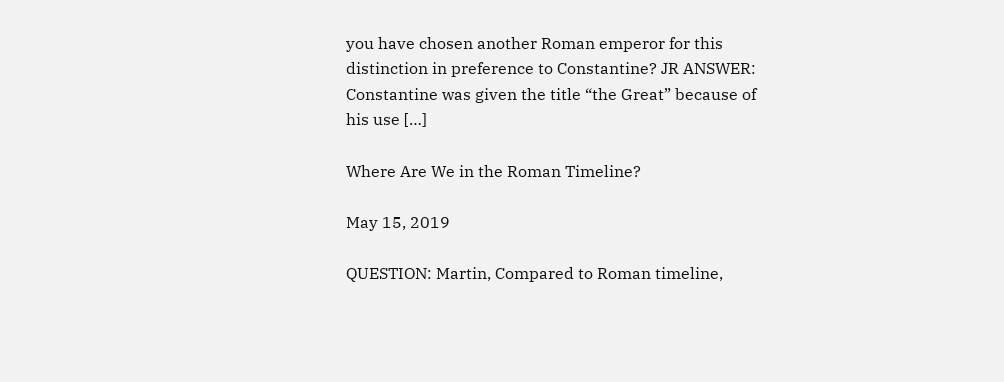you have chosen another Roman emperor for this distinction in preference to Constantine? JR ANSWER: Constantine was given the title “the Great” because of his use […]

Where Are We in the Roman Timeline?

May 15, 2019

QUESTION: Martin, Compared to Roman timeline,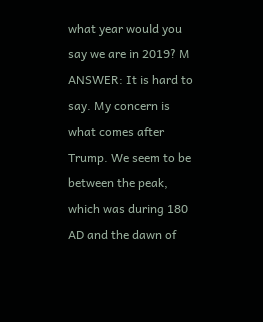what year would you say we are in 2019? M ANSWER: It is hard to say. My concern is what comes after Trump. We seem to be between the peak, which was during 180 AD and the dawn of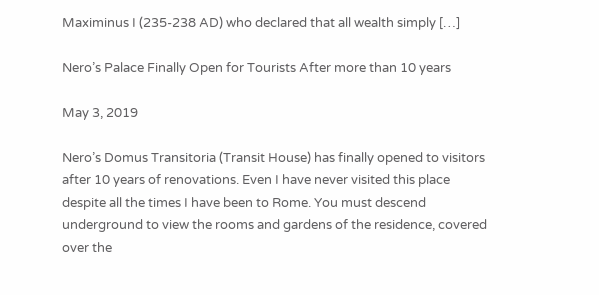Maximinus I (235-238 AD) who declared that all wealth simply […]

Nero’s Palace Finally Open for Tourists After more than 10 years

May 3, 2019

Nero’s Domus Transitoria (Transit House) has finally opened to visitors after 10 years of renovations. Even I have never visited this place despite all the times I have been to Rome. You must descend underground to view the rooms and gardens of the residence, covered over the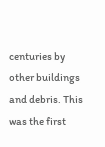centuries by other buildings and debris. This was the first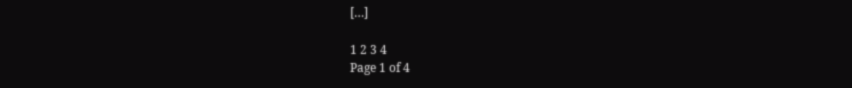[…]

1 2 3 4
Page 1 of 4